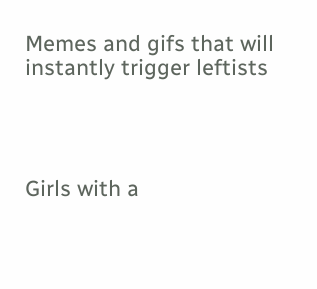Memes and gifs that will instantly trigger leftists




Girls with a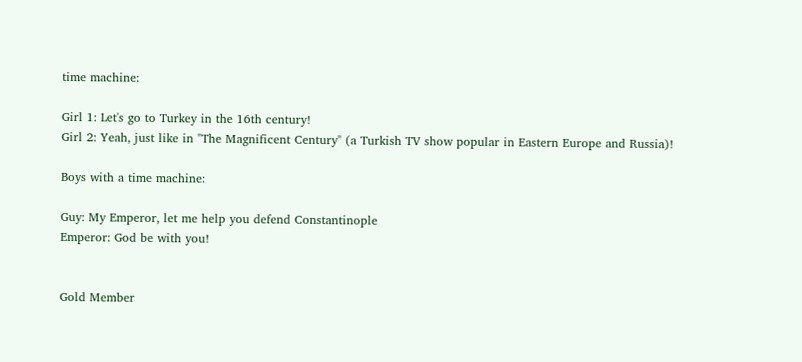time machine:

Girl 1: Let's go to Turkey in the 16th century!
Girl 2: Yeah, just like in "The Magnificent Century" (a Turkish TV show popular in Eastern Europe and Russia)!

Boys with a time machine:

Guy: My Emperor, let me help you defend Constantinople
Emperor: God be with you!


Gold Member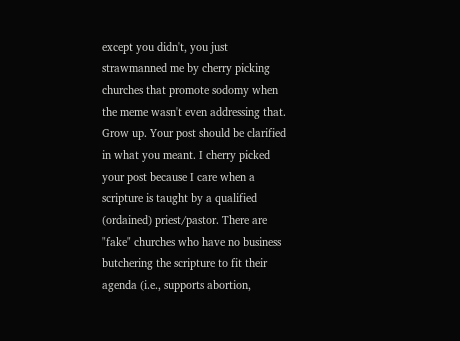except you didn't, you just strawmanned me by cherry picking churches that promote sodomy when the meme wasn't even addressing that.
Grow up. Your post should be clarified in what you meant. I cherry picked your post because I care when a scripture is taught by a qualified (ordained) priest/pastor. There are "fake" churches who have no business butchering the scripture to fit their agenda (i.e., supports abortion,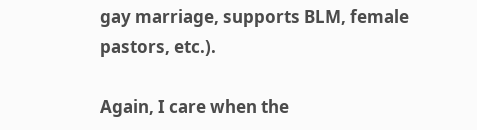gay marriage, supports BLM, female pastors, etc.).

Again, I care when the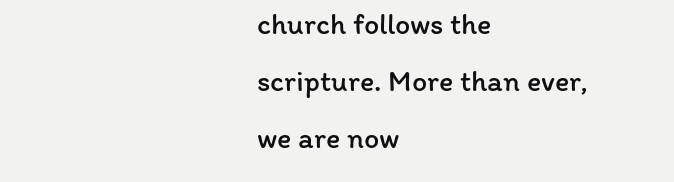church follows the scripture. More than ever, we are now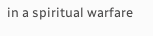in a spiritual warfare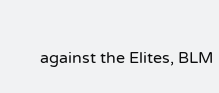against the Elites, BLM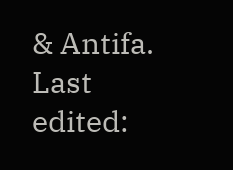& Antifa.
Last edited: